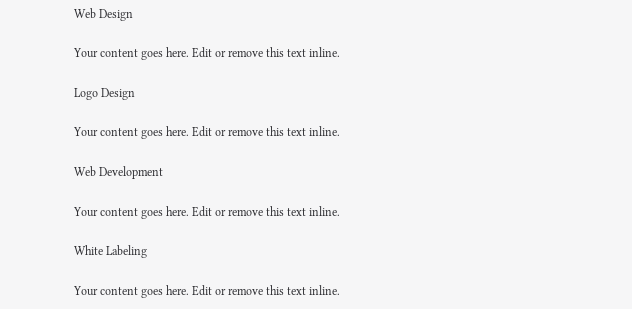Web Design

Your content goes here. Edit or remove this text inline.

Logo Design

Your content goes here. Edit or remove this text inline.

Web Development

Your content goes here. Edit or remove this text inline.

White Labeling

Your content goes here. Edit or remove this text inline.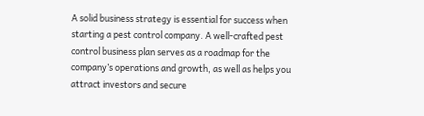A solid business strategy is essential for success when starting a pest control company. A well-crafted pest control business plan serves as a roadmap for the company’s operations and growth, as well as helps you attract investors and secure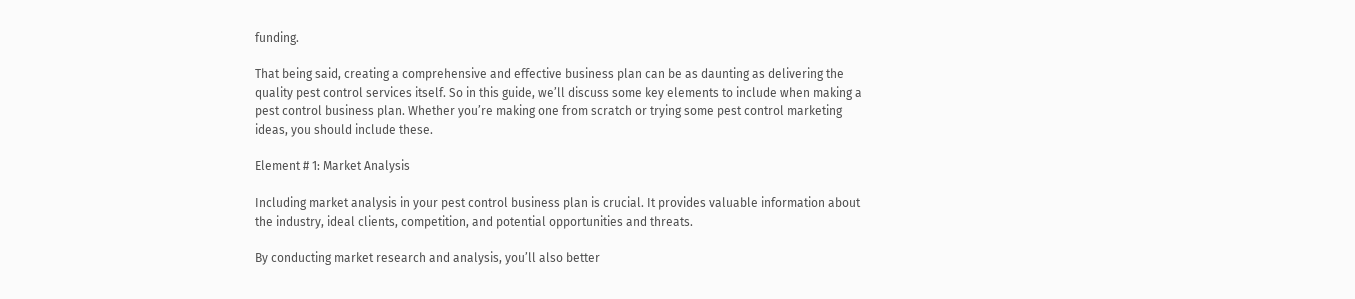funding.

That being said, creating a comprehensive and effective business plan can be as daunting as delivering the quality pest control services itself. So in this guide, we’ll discuss some key elements to include when making a pest control business plan. Whether you’re making one from scratch or trying some pest control marketing ideas, you should include these.

Element # 1: Market Analysis

Including market analysis in your pest control business plan is crucial. It provides valuable information about the industry, ideal clients, competition, and potential opportunities and threats.

By conducting market research and analysis, you’ll also better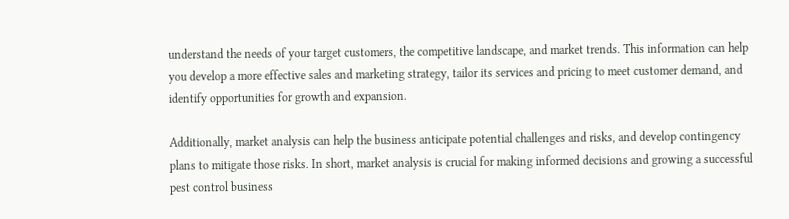understand the needs of your target customers, the competitive landscape, and market trends. This information can help you develop a more effective sales and marketing strategy, tailor its services and pricing to meet customer demand, and identify opportunities for growth and expansion.

Additionally, market analysis can help the business anticipate potential challenges and risks, and develop contingency plans to mitigate those risks. In short, market analysis is crucial for making informed decisions and growing a successful pest control business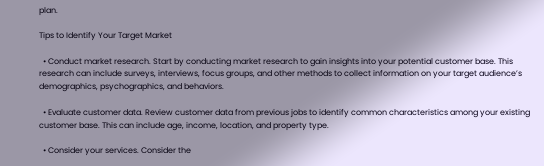plan.

Tips to Identify Your Target Market

  • Conduct market research. Start by conducting market research to gain insights into your potential customer base. This research can include surveys, interviews, focus groups, and other methods to collect information on your target audience’s demographics, psychographics, and behaviors.

  • Evaluate customer data. Review customer data from previous jobs to identify common characteristics among your existing customer base. This can include age, income, location, and property type.

  • Consider your services. Consider the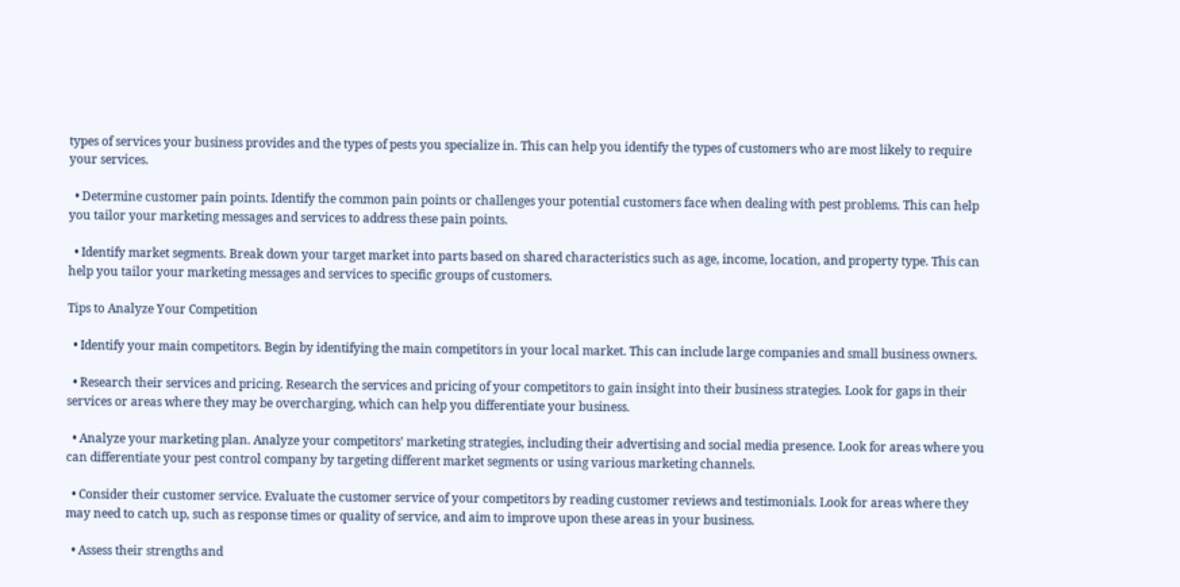types of services your business provides and the types of pests you specialize in. This can help you identify the types of customers who are most likely to require your services.

  • Determine customer pain points. Identify the common pain points or challenges your potential customers face when dealing with pest problems. This can help you tailor your marketing messages and services to address these pain points.

  • Identify market segments. Break down your target market into parts based on shared characteristics such as age, income, location, and property type. This can help you tailor your marketing messages and services to specific groups of customers.

Tips to Analyze Your Competition

  • Identify your main competitors. Begin by identifying the main competitors in your local market. This can include large companies and small business owners.

  • Research their services and pricing. Research the services and pricing of your competitors to gain insight into their business strategies. Look for gaps in their services or areas where they may be overcharging, which can help you differentiate your business.

  • Analyze your marketing plan. Analyze your competitors’ marketing strategies, including their advertising and social media presence. Look for areas where you can differentiate your pest control company by targeting different market segments or using various marketing channels.

  • Consider their customer service. Evaluate the customer service of your competitors by reading customer reviews and testimonials. Look for areas where they may need to catch up, such as response times or quality of service, and aim to improve upon these areas in your business.

  • Assess their strengths and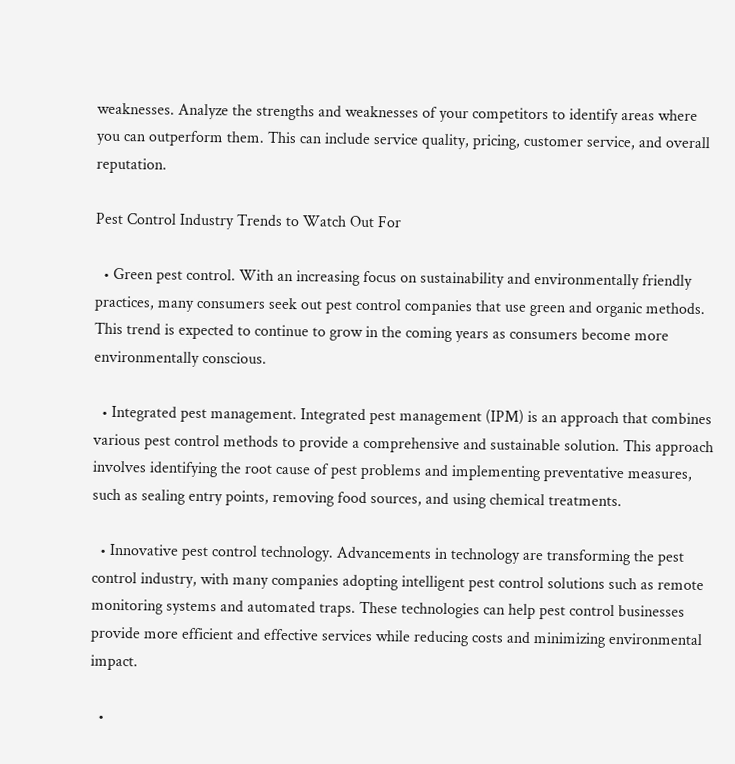weaknesses. Analyze the strengths and weaknesses of your competitors to identify areas where you can outperform them. This can include service quality, pricing, customer service, and overall reputation.

Pest Control Industry Trends to Watch Out For

  • Green pest control. With an increasing focus on sustainability and environmentally friendly practices, many consumers seek out pest control companies that use green and organic methods. This trend is expected to continue to grow in the coming years as consumers become more environmentally conscious.

  • Integrated pest management. Integrated pest management (IPM) is an approach that combines various pest control methods to provide a comprehensive and sustainable solution. This approach involves identifying the root cause of pest problems and implementing preventative measures, such as sealing entry points, removing food sources, and using chemical treatments.

  • Innovative pest control technology. Advancements in technology are transforming the pest control industry, with many companies adopting intelligent pest control solutions such as remote monitoring systems and automated traps. These technologies can help pest control businesses provide more efficient and effective services while reducing costs and minimizing environmental impact.

  •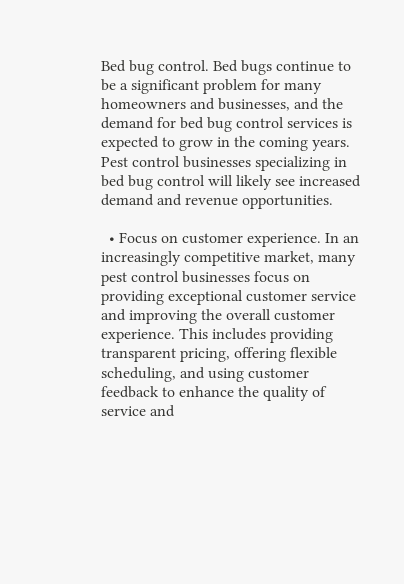Bed bug control. Bed bugs continue to be a significant problem for many homeowners and businesses, and the demand for bed bug control services is expected to grow in the coming years. Pest control businesses specializing in bed bug control will likely see increased demand and revenue opportunities.

  • Focus on customer experience. In an increasingly competitive market, many pest control businesses focus on providing exceptional customer service and improving the overall customer experience. This includes providing transparent pricing, offering flexible scheduling, and using customer feedback to enhance the quality of service and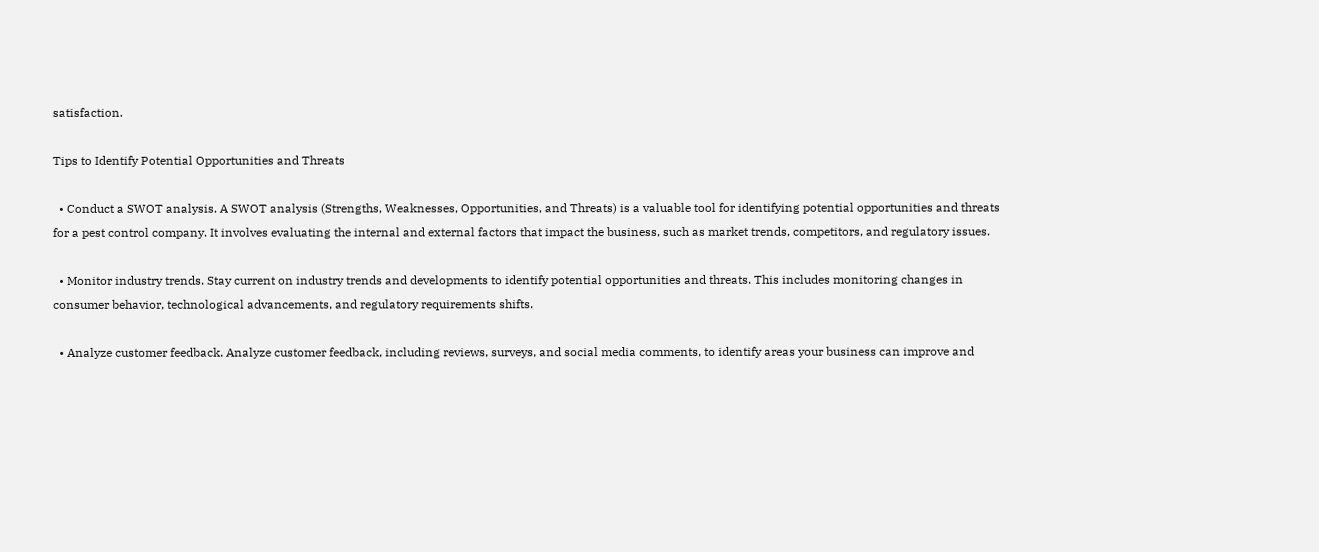satisfaction.

Tips to Identify Potential Opportunities and Threats

  • Conduct a SWOT analysis. A SWOT analysis (Strengths, Weaknesses, Opportunities, and Threats) is a valuable tool for identifying potential opportunities and threats for a pest control company. It involves evaluating the internal and external factors that impact the business, such as market trends, competitors, and regulatory issues.

  • Monitor industry trends. Stay current on industry trends and developments to identify potential opportunities and threats. This includes monitoring changes in consumer behavior, technological advancements, and regulatory requirements shifts.

  • Analyze customer feedback. Analyze customer feedback, including reviews, surveys, and social media comments, to identify areas your business can improve and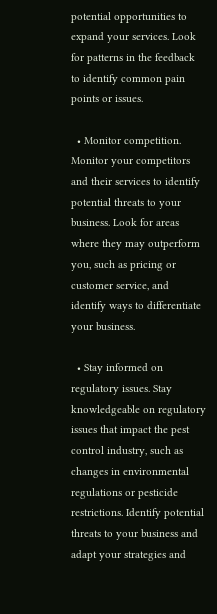potential opportunities to expand your services. Look for patterns in the feedback to identify common pain points or issues.

  • Monitor competition. Monitor your competitors and their services to identify potential threats to your business. Look for areas where they may outperform you, such as pricing or customer service, and identify ways to differentiate your business.

  • Stay informed on regulatory issues. Stay knowledgeable on regulatory issues that impact the pest control industry, such as changes in environmental regulations or pesticide restrictions. Identify potential threats to your business and adapt your strategies and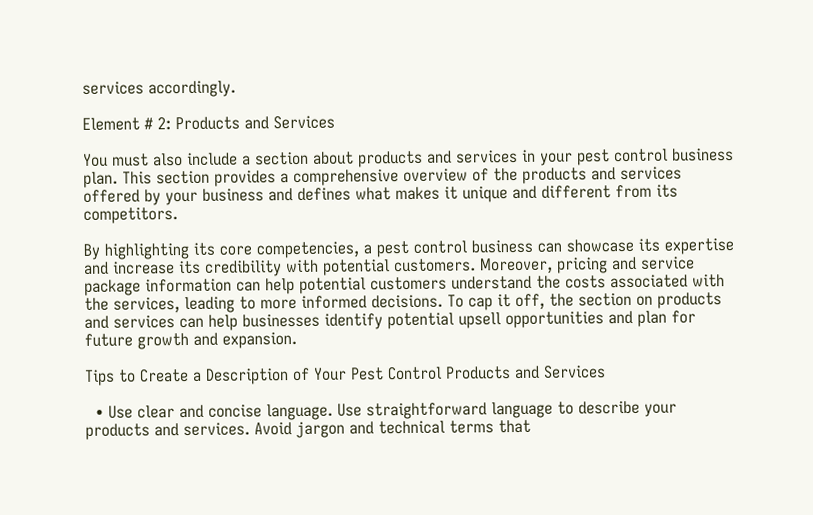services accordingly.

Element # 2: Products and Services

You must also include a section about products and services in your pest control business plan. This section provides a comprehensive overview of the products and services offered by your business and defines what makes it unique and different from its competitors.

By highlighting its core competencies, a pest control business can showcase its expertise and increase its credibility with potential customers. Moreover, pricing and service package information can help potential customers understand the costs associated with the services, leading to more informed decisions. To cap it off, the section on products and services can help businesses identify potential upsell opportunities and plan for future growth and expansion.

Tips to Create a Description of Your Pest Control Products and Services

  • Use clear and concise language. Use straightforward language to describe your products and services. Avoid jargon and technical terms that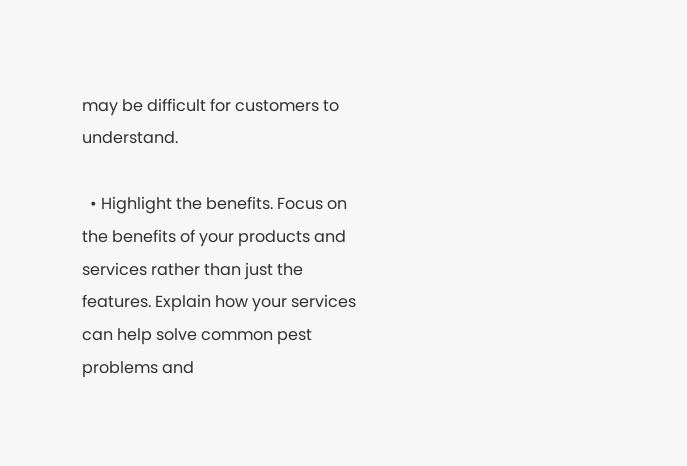may be difficult for customers to understand.

  • Highlight the benefits. Focus on the benefits of your products and services rather than just the features. Explain how your services can help solve common pest problems and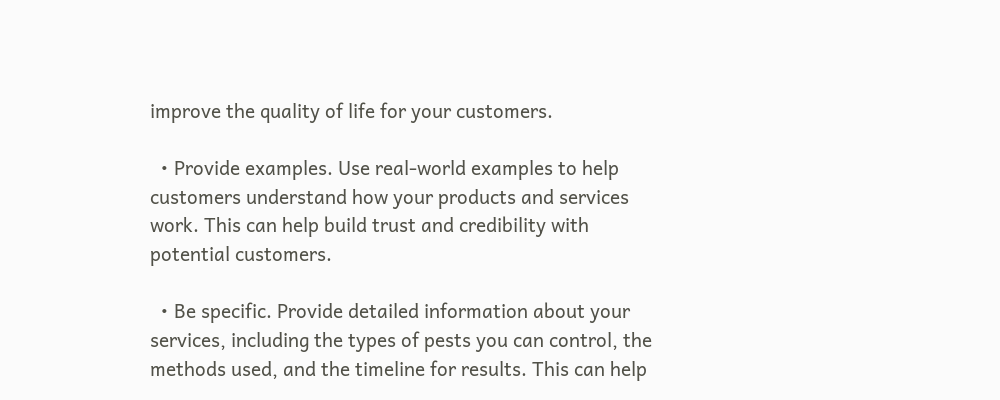improve the quality of life for your customers.

  • Provide examples. Use real-world examples to help customers understand how your products and services work. This can help build trust and credibility with potential customers.

  • Be specific. Provide detailed information about your services, including the types of pests you can control, the methods used, and the timeline for results. This can help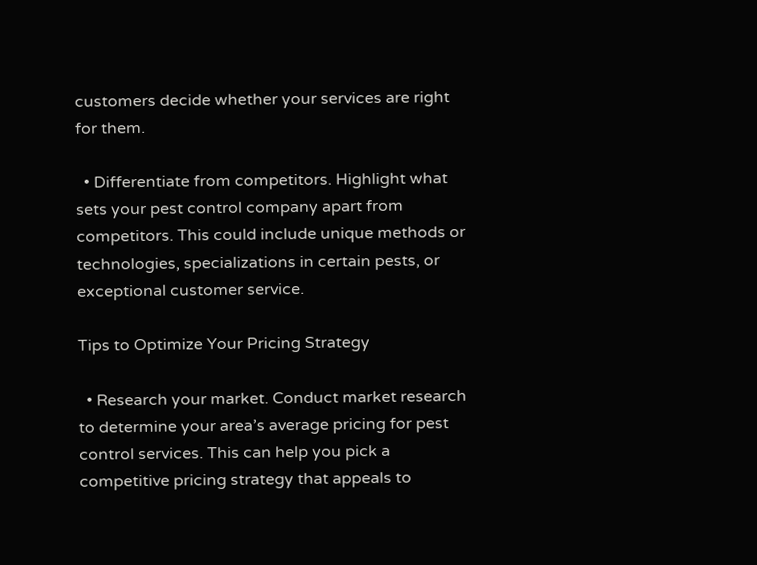customers decide whether your services are right for them.

  • Differentiate from competitors. Highlight what sets your pest control company apart from competitors. This could include unique methods or technologies, specializations in certain pests, or exceptional customer service.

Tips to Optimize Your Pricing Strategy

  • Research your market. Conduct market research to determine your area’s average pricing for pest control services. This can help you pick a competitive pricing strategy that appeals to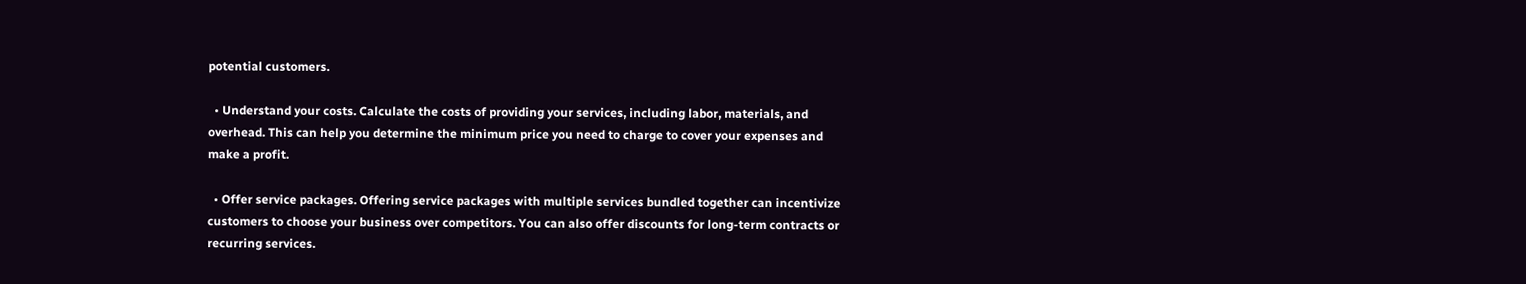potential customers.

  • Understand your costs. Calculate the costs of providing your services, including labor, materials, and overhead. This can help you determine the minimum price you need to charge to cover your expenses and make a profit.

  • Offer service packages. Offering service packages with multiple services bundled together can incentivize customers to choose your business over competitors. You can also offer discounts for long-term contracts or recurring services.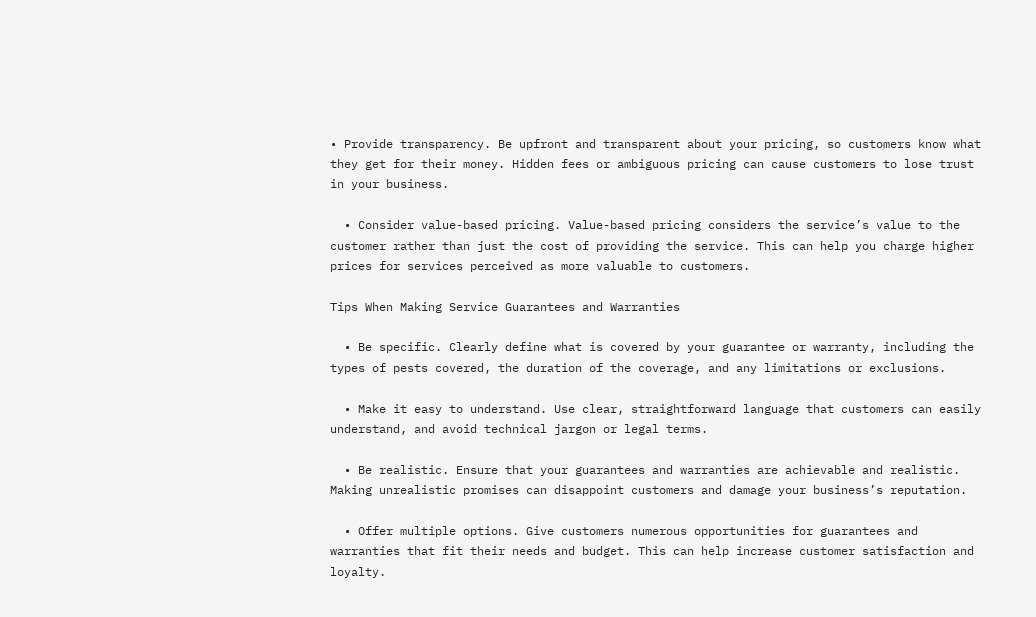• Provide transparency. Be upfront and transparent about your pricing, so customers know what they get for their money. Hidden fees or ambiguous pricing can cause customers to lose trust in your business.

  • Consider value-based pricing. Value-based pricing considers the service’s value to the customer rather than just the cost of providing the service. This can help you charge higher prices for services perceived as more valuable to customers.

Tips When Making Service Guarantees and Warranties

  • Be specific. Clearly define what is covered by your guarantee or warranty, including the types of pests covered, the duration of the coverage, and any limitations or exclusions.

  • Make it easy to understand. Use clear, straightforward language that customers can easily understand, and avoid technical jargon or legal terms.

  • Be realistic. Ensure that your guarantees and warranties are achievable and realistic. Making unrealistic promises can disappoint customers and damage your business’s reputation.

  • Offer multiple options. Give customers numerous opportunities for guarantees and warranties that fit their needs and budget. This can help increase customer satisfaction and loyalty.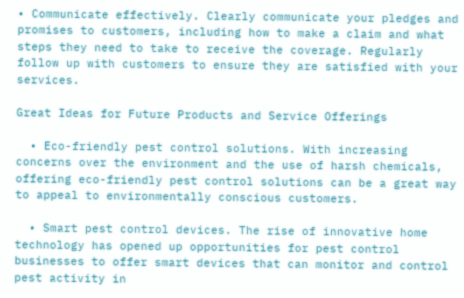• Communicate effectively. Clearly communicate your pledges and promises to customers, including how to make a claim and what steps they need to take to receive the coverage. Regularly follow up with customers to ensure they are satisfied with your services.

Great Ideas for Future Products and Service Offerings

  • Eco-friendly pest control solutions. With increasing concerns over the environment and the use of harsh chemicals, offering eco-friendly pest control solutions can be a great way to appeal to environmentally conscious customers.

  • Smart pest control devices. The rise of innovative home technology has opened up opportunities for pest control businesses to offer smart devices that can monitor and control pest activity in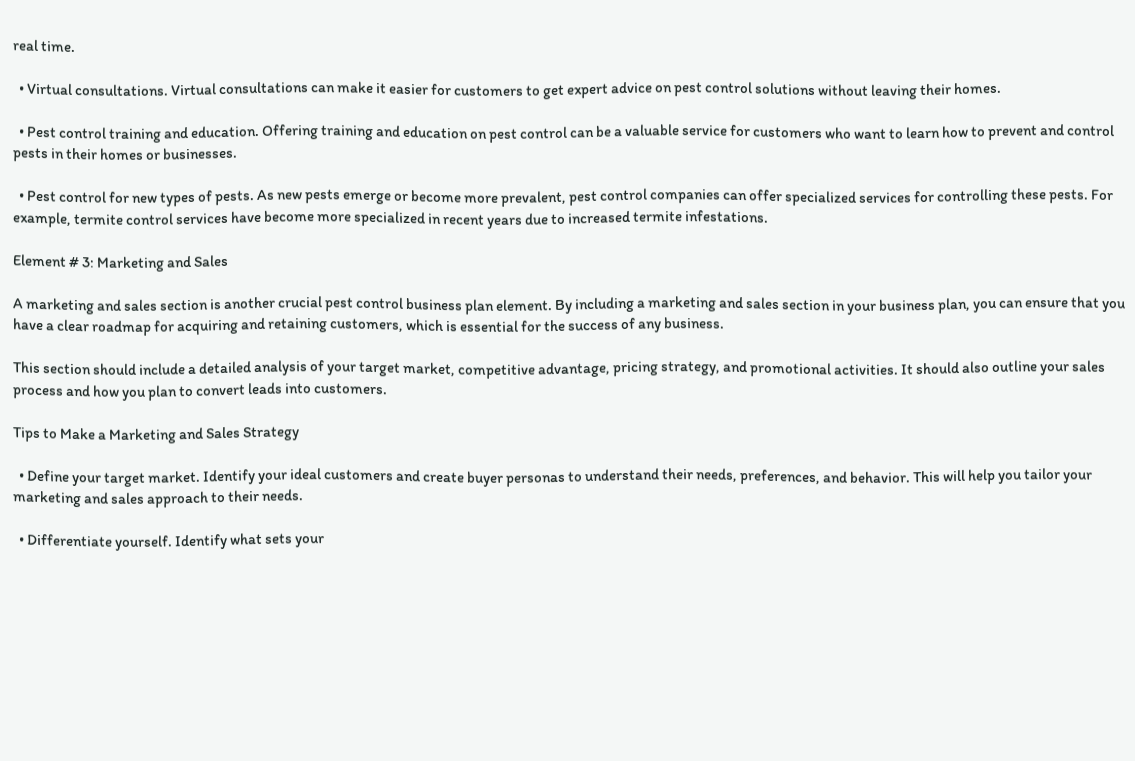real time.

  • Virtual consultations. Virtual consultations can make it easier for customers to get expert advice on pest control solutions without leaving their homes.

  • Pest control training and education. Offering training and education on pest control can be a valuable service for customers who want to learn how to prevent and control pests in their homes or businesses.

  • Pest control for new types of pests. As new pests emerge or become more prevalent, pest control companies can offer specialized services for controlling these pests. For example, termite control services have become more specialized in recent years due to increased termite infestations.

Element # 3: Marketing and Sales

A marketing and sales section is another crucial pest control business plan element. By including a marketing and sales section in your business plan, you can ensure that you have a clear roadmap for acquiring and retaining customers, which is essential for the success of any business.

This section should include a detailed analysis of your target market, competitive advantage, pricing strategy, and promotional activities. It should also outline your sales process and how you plan to convert leads into customers.

Tips to Make a Marketing and Sales Strategy

  • Define your target market. Identify your ideal customers and create buyer personas to understand their needs, preferences, and behavior. This will help you tailor your marketing and sales approach to their needs.

  • Differentiate yourself. Identify what sets your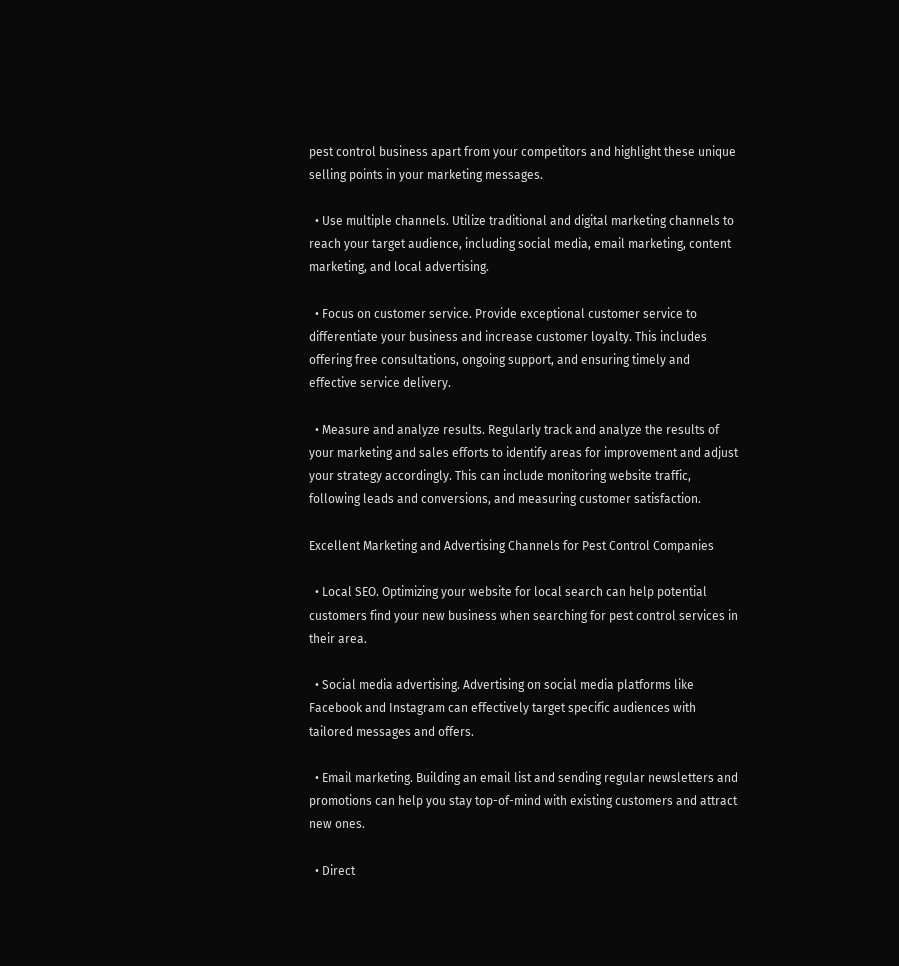pest control business apart from your competitors and highlight these unique selling points in your marketing messages.

  • Use multiple channels. Utilize traditional and digital marketing channels to reach your target audience, including social media, email marketing, content marketing, and local advertising.

  • Focus on customer service. Provide exceptional customer service to differentiate your business and increase customer loyalty. This includes offering free consultations, ongoing support, and ensuring timely and effective service delivery.

  • Measure and analyze results. Regularly track and analyze the results of your marketing and sales efforts to identify areas for improvement and adjust your strategy accordingly. This can include monitoring website traffic, following leads and conversions, and measuring customer satisfaction.

Excellent Marketing and Advertising Channels for Pest Control Companies

  • Local SEO. Optimizing your website for local search can help potential customers find your new business when searching for pest control services in their area.

  • Social media advertising. Advertising on social media platforms like Facebook and Instagram can effectively target specific audiences with tailored messages and offers.

  • Email marketing. Building an email list and sending regular newsletters and promotions can help you stay top-of-mind with existing customers and attract new ones.

  • Direct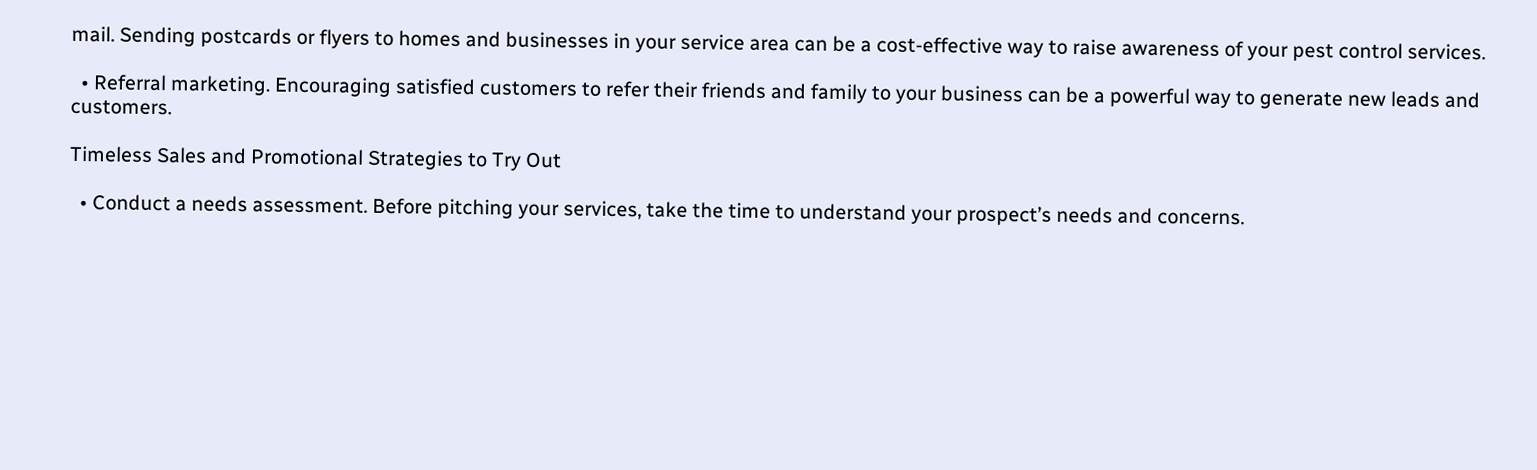mail. Sending postcards or flyers to homes and businesses in your service area can be a cost-effective way to raise awareness of your pest control services.

  • Referral marketing. Encouraging satisfied customers to refer their friends and family to your business can be a powerful way to generate new leads and customers.

Timeless Sales and Promotional Strategies to Try Out

  • Conduct a needs assessment. Before pitching your services, take the time to understand your prospect’s needs and concerns.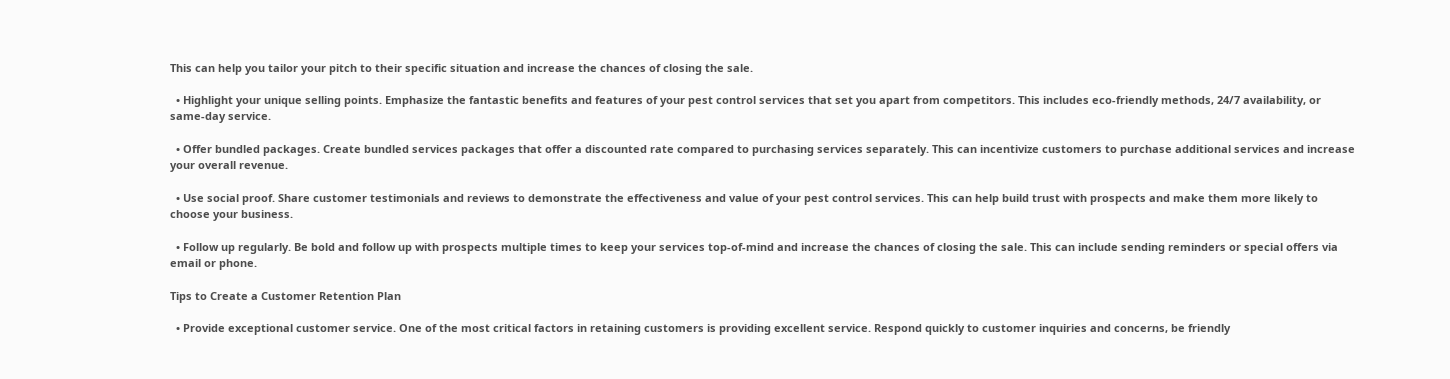This can help you tailor your pitch to their specific situation and increase the chances of closing the sale.

  • Highlight your unique selling points. Emphasize the fantastic benefits and features of your pest control services that set you apart from competitors. This includes eco-friendly methods, 24/7 availability, or same-day service.

  • Offer bundled packages. Create bundled services packages that offer a discounted rate compared to purchasing services separately. This can incentivize customers to purchase additional services and increase your overall revenue.

  • Use social proof. Share customer testimonials and reviews to demonstrate the effectiveness and value of your pest control services. This can help build trust with prospects and make them more likely to choose your business.

  • Follow up regularly. Be bold and follow up with prospects multiple times to keep your services top-of-mind and increase the chances of closing the sale. This can include sending reminders or special offers via email or phone.

Tips to Create a Customer Retention Plan

  • Provide exceptional customer service. One of the most critical factors in retaining customers is providing excellent service. Respond quickly to customer inquiries and concerns, be friendly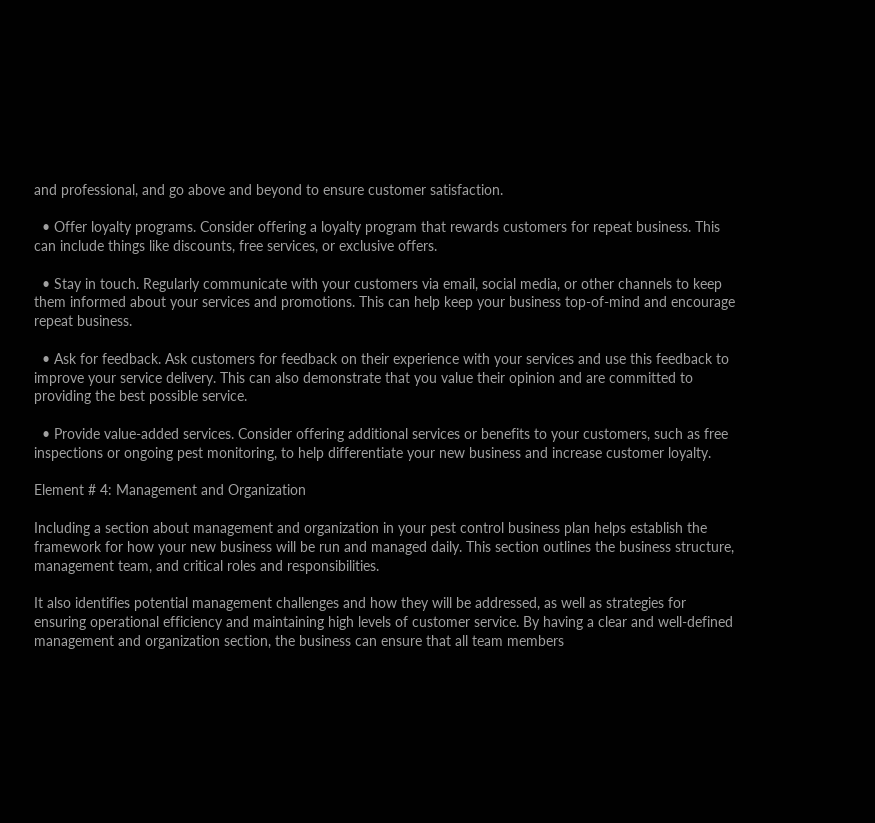and professional, and go above and beyond to ensure customer satisfaction.

  • Offer loyalty programs. Consider offering a loyalty program that rewards customers for repeat business. This can include things like discounts, free services, or exclusive offers.

  • Stay in touch. Regularly communicate with your customers via email, social media, or other channels to keep them informed about your services and promotions. This can help keep your business top-of-mind and encourage repeat business.

  • Ask for feedback. Ask customers for feedback on their experience with your services and use this feedback to improve your service delivery. This can also demonstrate that you value their opinion and are committed to providing the best possible service.

  • Provide value-added services. Consider offering additional services or benefits to your customers, such as free inspections or ongoing pest monitoring, to help differentiate your new business and increase customer loyalty.

Element # 4: Management and Organization

Including a section about management and organization in your pest control business plan helps establish the framework for how your new business will be run and managed daily. This section outlines the business structure, management team, and critical roles and responsibilities.

It also identifies potential management challenges and how they will be addressed, as well as strategies for ensuring operational efficiency and maintaining high levels of customer service. By having a clear and well-defined management and organization section, the business can ensure that all team members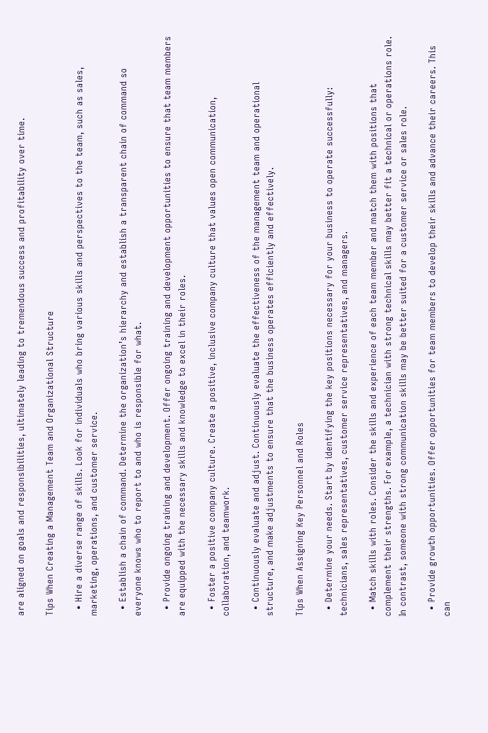are aligned on goals and responsibilities, ultimately leading to tremendous success and profitability over time.

Tips When Creating a Management Team and Organizational Structure

  • Hire a diverse range of skills. Look for individuals who bring various skills and perspectives to the team, such as sales, marketing, operations, and customer service.

  • Establish a chain of command. Determine the organization’s hierarchy and establish a transparent chain of command so everyone knows who to report to and who is responsible for what.

  • Provide ongoing training and development. Offer ongoing training and development opportunities to ensure that team members are equipped with the necessary skills and knowledge to excel in their roles.

  • Foster a positive company culture. Create a positive, inclusive company culture that values open communication, collaboration, and teamwork.

  • Continuously evaluate and adjust. Continuously evaluate the effectiveness of the management team and operational structure, and make adjustments to ensure that the business operates efficiently and effectively.

Tips When Assigning Key Personnel and Roles

  • Determine your needs. Start by identifying the key positions necessary for your business to operate successfully: technicians, sales representatives, customer service representatives, and managers.

  • Match skills with roles. Consider the skills and experience of each team member and match them with positions that complement their strengths. For example, a technician with strong technical skills may better fit a technical or operations role. In contrast, someone with strong communication skills may be better suited for a customer service or sales role.

  • Provide growth opportunities. Offer opportunities for team members to develop their skills and advance their careers. This can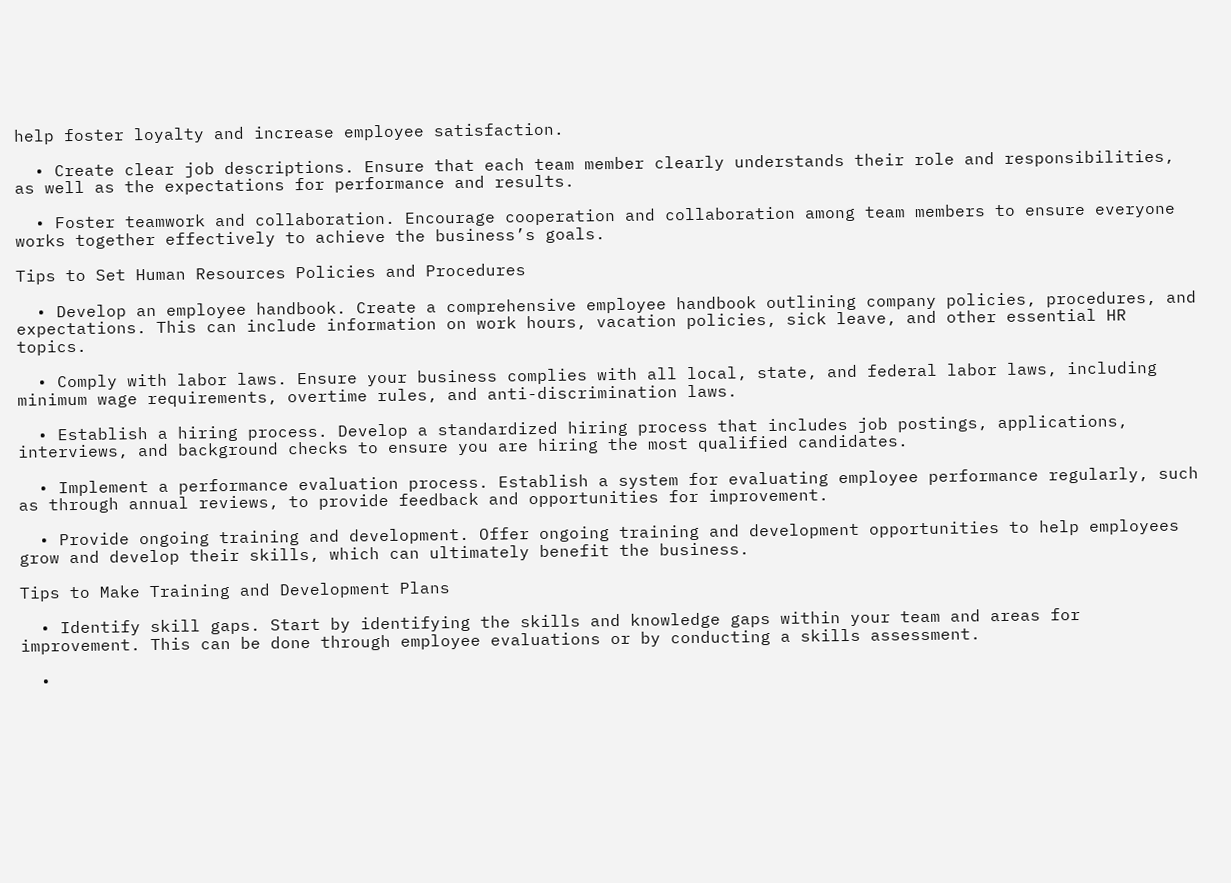help foster loyalty and increase employee satisfaction.

  • Create clear job descriptions. Ensure that each team member clearly understands their role and responsibilities, as well as the expectations for performance and results.

  • Foster teamwork and collaboration. Encourage cooperation and collaboration among team members to ensure everyone works together effectively to achieve the business’s goals.

Tips to Set Human Resources Policies and Procedures

  • Develop an employee handbook. Create a comprehensive employee handbook outlining company policies, procedures, and expectations. This can include information on work hours, vacation policies, sick leave, and other essential HR topics.

  • Comply with labor laws. Ensure your business complies with all local, state, and federal labor laws, including minimum wage requirements, overtime rules, and anti-discrimination laws.

  • Establish a hiring process. Develop a standardized hiring process that includes job postings, applications, interviews, and background checks to ensure you are hiring the most qualified candidates.

  • Implement a performance evaluation process. Establish a system for evaluating employee performance regularly, such as through annual reviews, to provide feedback and opportunities for improvement.

  • Provide ongoing training and development. Offer ongoing training and development opportunities to help employees grow and develop their skills, which can ultimately benefit the business.

Tips to Make Training and Development Plans

  • Identify skill gaps. Start by identifying the skills and knowledge gaps within your team and areas for improvement. This can be done through employee evaluations or by conducting a skills assessment.

  •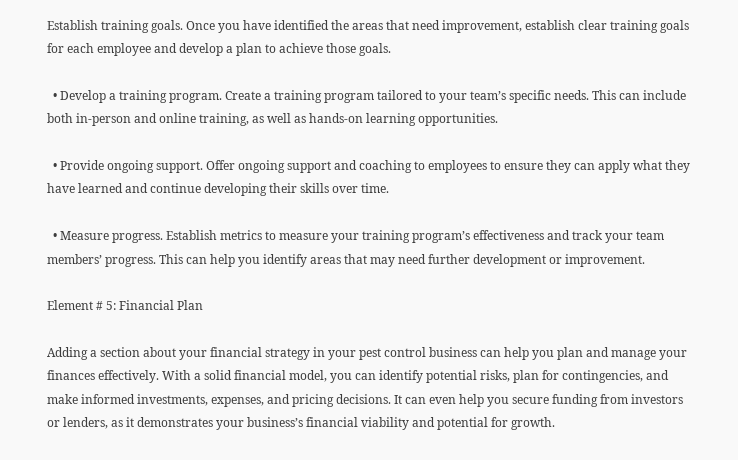Establish training goals. Once you have identified the areas that need improvement, establish clear training goals for each employee and develop a plan to achieve those goals.

  • Develop a training program. Create a training program tailored to your team’s specific needs. This can include both in-person and online training, as well as hands-on learning opportunities.

  • Provide ongoing support. Offer ongoing support and coaching to employees to ensure they can apply what they have learned and continue developing their skills over time.

  • Measure progress. Establish metrics to measure your training program’s effectiveness and track your team members’ progress. This can help you identify areas that may need further development or improvement.

Element # 5: Financial Plan

Adding a section about your financial strategy in your pest control business can help you plan and manage your finances effectively. With a solid financial model, you can identify potential risks, plan for contingencies, and make informed investments, expenses, and pricing decisions. It can even help you secure funding from investors or lenders, as it demonstrates your business’s financial viability and potential for growth.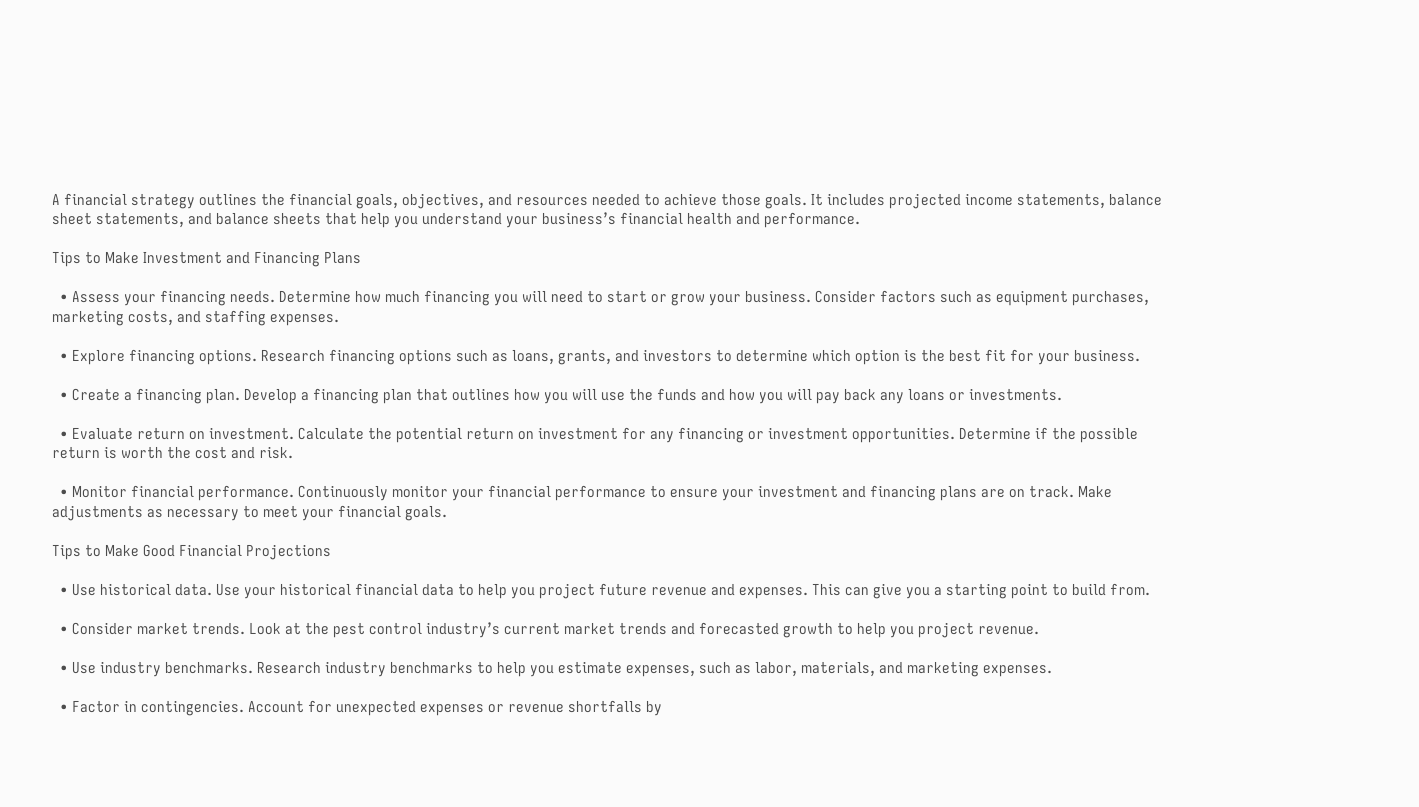A financial strategy outlines the financial goals, objectives, and resources needed to achieve those goals. It includes projected income statements, balance sheet statements, and balance sheets that help you understand your business’s financial health and performance.

Tips to Make Investment and Financing Plans

  • Assess your financing needs. Determine how much financing you will need to start or grow your business. Consider factors such as equipment purchases, marketing costs, and staffing expenses.

  • Explore financing options. Research financing options such as loans, grants, and investors to determine which option is the best fit for your business.

  • Create a financing plan. Develop a financing plan that outlines how you will use the funds and how you will pay back any loans or investments.

  • Evaluate return on investment. Calculate the potential return on investment for any financing or investment opportunities. Determine if the possible return is worth the cost and risk.

  • Monitor financial performance. Continuously monitor your financial performance to ensure your investment and financing plans are on track. Make adjustments as necessary to meet your financial goals.

Tips to Make Good Financial Projections

  • Use historical data. Use your historical financial data to help you project future revenue and expenses. This can give you a starting point to build from.

  • Consider market trends. Look at the pest control industry’s current market trends and forecasted growth to help you project revenue.

  • Use industry benchmarks. Research industry benchmarks to help you estimate expenses, such as labor, materials, and marketing expenses.

  • Factor in contingencies. Account for unexpected expenses or revenue shortfalls by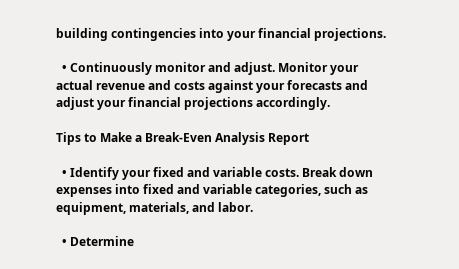building contingencies into your financial projections.

  • Continuously monitor and adjust. Monitor your actual revenue and costs against your forecasts and adjust your financial projections accordingly.

Tips to Make a Break-Even Analysis Report

  • Identify your fixed and variable costs. Break down expenses into fixed and variable categories, such as equipment, materials, and labor.

  • Determine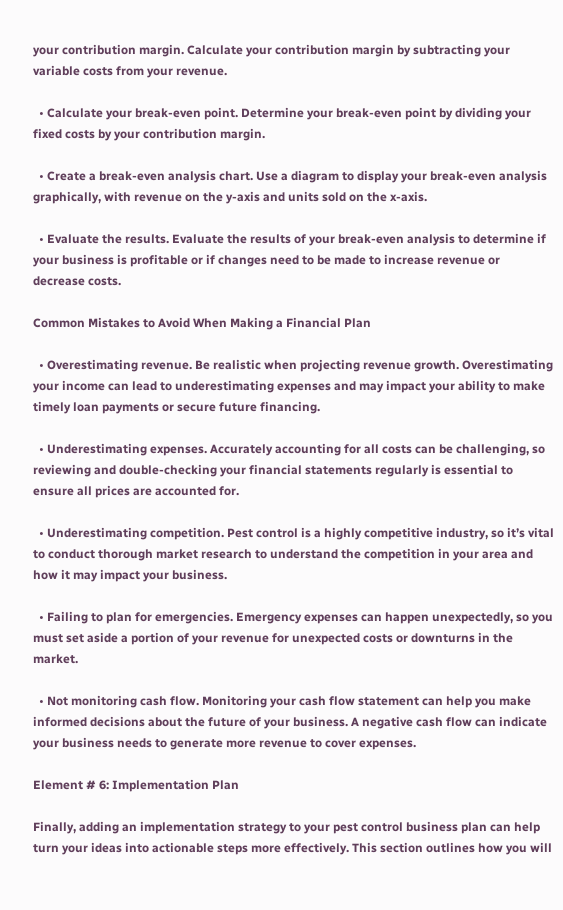your contribution margin. Calculate your contribution margin by subtracting your variable costs from your revenue.

  • Calculate your break-even point. Determine your break-even point by dividing your fixed costs by your contribution margin.

  • Create a break-even analysis chart. Use a diagram to display your break-even analysis graphically, with revenue on the y-axis and units sold on the x-axis.

  • Evaluate the results. Evaluate the results of your break-even analysis to determine if your business is profitable or if changes need to be made to increase revenue or decrease costs.

Common Mistakes to Avoid When Making a Financial Plan

  • Overestimating revenue. Be realistic when projecting revenue growth. Overestimating your income can lead to underestimating expenses and may impact your ability to make timely loan payments or secure future financing.

  • Underestimating expenses. Accurately accounting for all costs can be challenging, so reviewing and double-checking your financial statements regularly is essential to ensure all prices are accounted for.

  • Underestimating competition. Pest control is a highly competitive industry, so it’s vital to conduct thorough market research to understand the competition in your area and how it may impact your business.

  • Failing to plan for emergencies. Emergency expenses can happen unexpectedly, so you must set aside a portion of your revenue for unexpected costs or downturns in the market.

  • Not monitoring cash flow. Monitoring your cash flow statement can help you make informed decisions about the future of your business. A negative cash flow can indicate your business needs to generate more revenue to cover expenses.

Element # 6: Implementation Plan

Finally, adding an implementation strategy to your pest control business plan can help turn your ideas into actionable steps more effectively. This section outlines how you will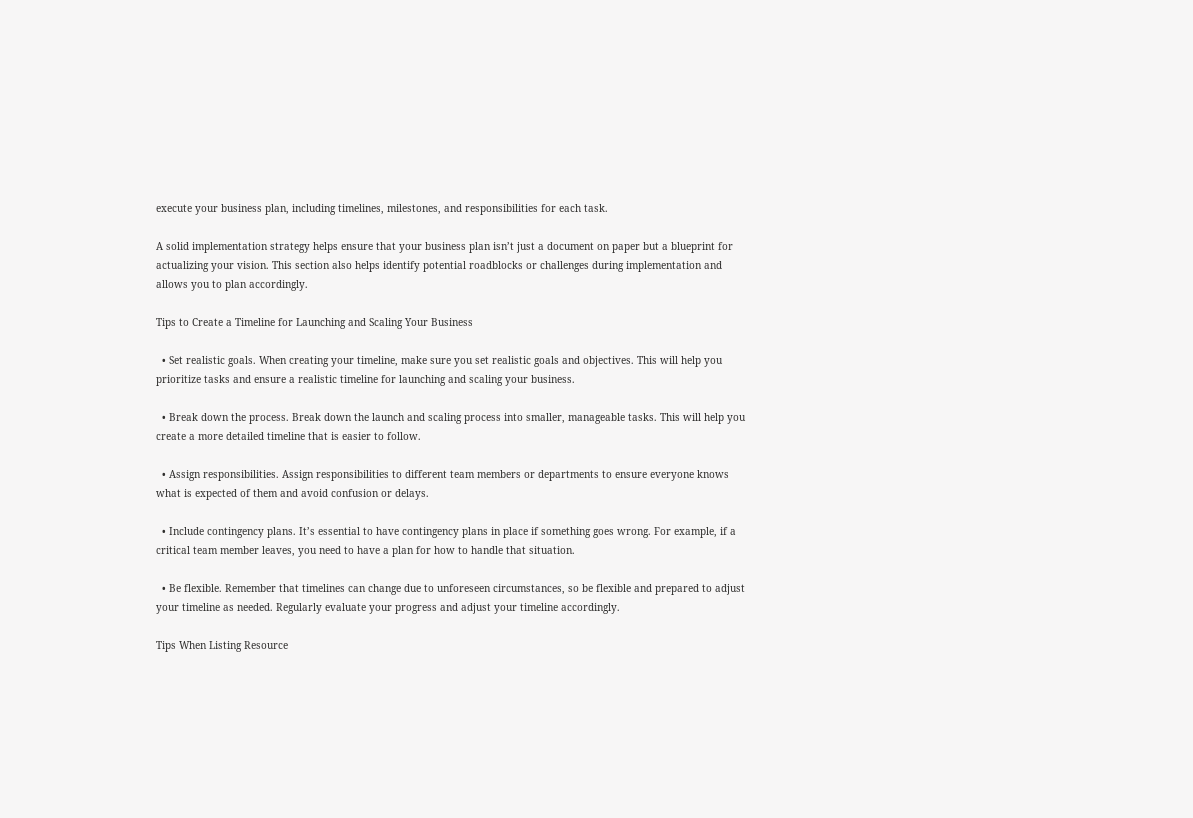execute your business plan, including timelines, milestones, and responsibilities for each task.

A solid implementation strategy helps ensure that your business plan isn’t just a document on paper but a blueprint for actualizing your vision. This section also helps identify potential roadblocks or challenges during implementation and allows you to plan accordingly.

Tips to Create a Timeline for Launching and Scaling Your Business

  • Set realistic goals. When creating your timeline, make sure you set realistic goals and objectives. This will help you prioritize tasks and ensure a realistic timeline for launching and scaling your business.

  • Break down the process. Break down the launch and scaling process into smaller, manageable tasks. This will help you create a more detailed timeline that is easier to follow.

  • Assign responsibilities. Assign responsibilities to different team members or departments to ensure everyone knows what is expected of them and avoid confusion or delays.

  • Include contingency plans. It’s essential to have contingency plans in place if something goes wrong. For example, if a critical team member leaves, you need to have a plan for how to handle that situation.

  • Be flexible. Remember that timelines can change due to unforeseen circumstances, so be flexible and prepared to adjust your timeline as needed. Regularly evaluate your progress and adjust your timeline accordingly.

Tips When Listing Resource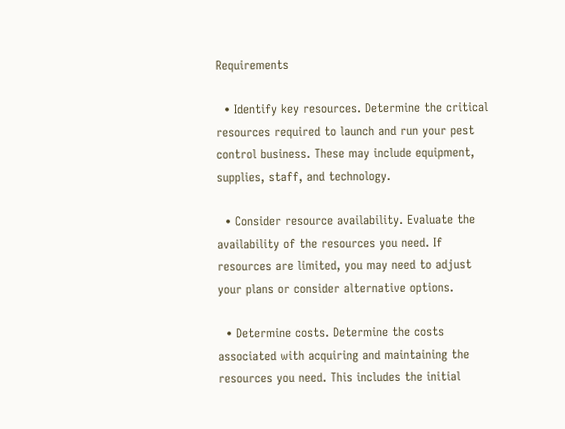Requirements

  • Identify key resources. Determine the critical resources required to launch and run your pest control business. These may include equipment, supplies, staff, and technology.

  • Consider resource availability. Evaluate the availability of the resources you need. If resources are limited, you may need to adjust your plans or consider alternative options.

  • Determine costs. Determine the costs associated with acquiring and maintaining the resources you need. This includes the initial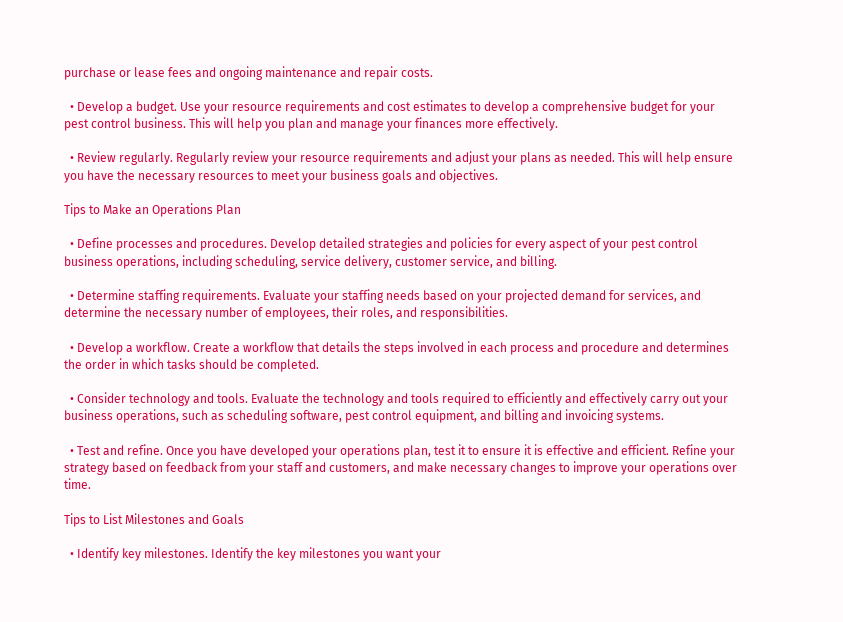purchase or lease fees and ongoing maintenance and repair costs.

  • Develop a budget. Use your resource requirements and cost estimates to develop a comprehensive budget for your pest control business. This will help you plan and manage your finances more effectively.

  • Review regularly. Regularly review your resource requirements and adjust your plans as needed. This will help ensure you have the necessary resources to meet your business goals and objectives.

Tips to Make an Operations Plan

  • Define processes and procedures. Develop detailed strategies and policies for every aspect of your pest control business operations, including scheduling, service delivery, customer service, and billing.

  • Determine staffing requirements. Evaluate your staffing needs based on your projected demand for services, and determine the necessary number of employees, their roles, and responsibilities.

  • Develop a workflow. Create a workflow that details the steps involved in each process and procedure and determines the order in which tasks should be completed.

  • Consider technology and tools. Evaluate the technology and tools required to efficiently and effectively carry out your business operations, such as scheduling software, pest control equipment, and billing and invoicing systems.

  • Test and refine. Once you have developed your operations plan, test it to ensure it is effective and efficient. Refine your strategy based on feedback from your staff and customers, and make necessary changes to improve your operations over time.

Tips to List Milestones and Goals

  • Identify key milestones. Identify the key milestones you want your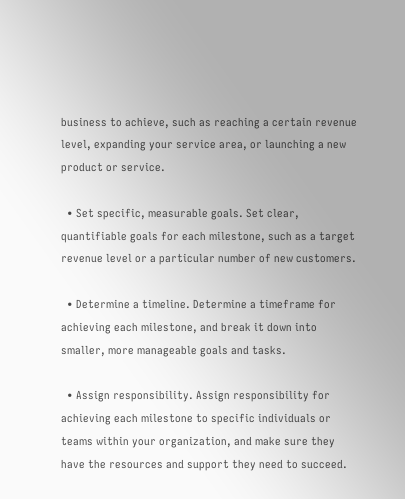business to achieve, such as reaching a certain revenue level, expanding your service area, or launching a new product or service.

  • Set specific, measurable goals. Set clear, quantifiable goals for each milestone, such as a target revenue level or a particular number of new customers.

  • Determine a timeline. Determine a timeframe for achieving each milestone, and break it down into smaller, more manageable goals and tasks.

  • Assign responsibility. Assign responsibility for achieving each milestone to specific individuals or teams within your organization, and make sure they have the resources and support they need to succeed.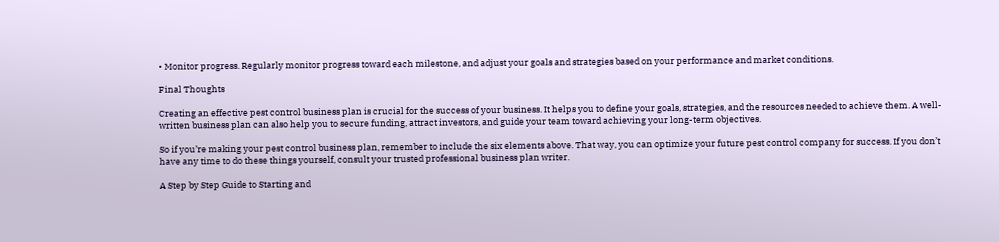• Monitor progress. Regularly monitor progress toward each milestone, and adjust your goals and strategies based on your performance and market conditions.

Final Thoughts

Creating an effective pest control business plan is crucial for the success of your business. It helps you to define your goals, strategies, and the resources needed to achieve them. A well-written business plan can also help you to secure funding, attract investors, and guide your team toward achieving your long-term objectives.

So if you’re making your pest control business plan, remember to include the six elements above. That way, you can optimize your future pest control company for success. If you don’t have any time to do these things yourself, consult your trusted professional business plan writer.

A Step by Step Guide to Starting and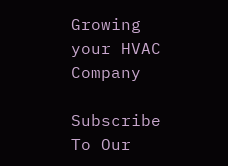Growing your HVAC Company

Subscribe To Our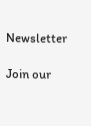Newsletter

Join our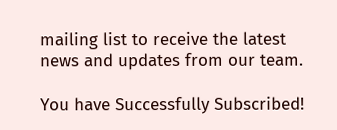mailing list to receive the latest news and updates from our team.

You have Successfully Subscribed!